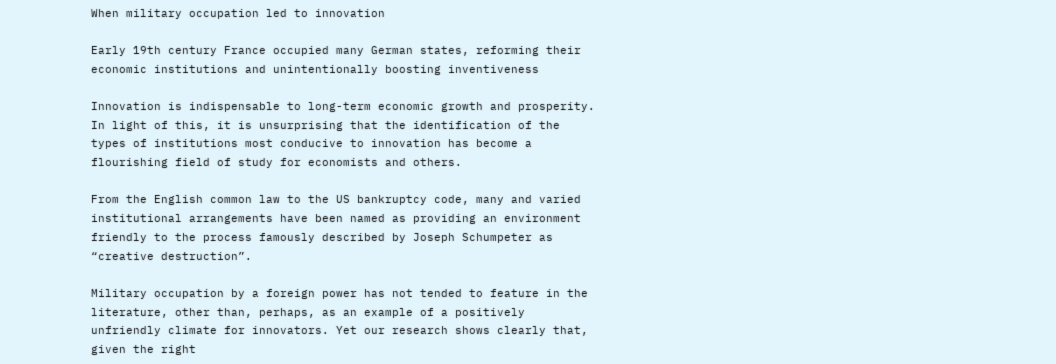When military occupation led to innovation

Early 19th century France occupied many German states, reforming their economic institutions and unintentionally boosting inventiveness

Innovation is indispensable to long-term economic growth and prosperity. In light of this, it is unsurprising that the identification of the types of institutions most conducive to innovation has become a flourishing field of study for economists and others.

From the English common law to the US bankruptcy code, many and varied institutional arrangements have been named as providing an environment friendly to the process famously described by Joseph Schumpeter as “creative destruction”.

Military occupation by a foreign power has not tended to feature in the literature, other than, perhaps, as an example of a positively unfriendly climate for innovators. Yet our research shows clearly that, given the right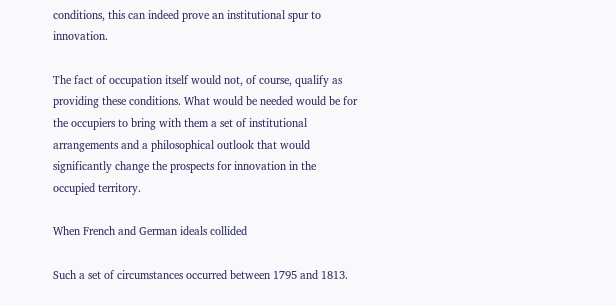conditions, this can indeed prove an institutional spur to innovation.

The fact of occupation itself would not, of course, qualify as providing these conditions. What would be needed would be for the occupiers to bring with them a set of institutional arrangements and a philosophical outlook that would significantly change the prospects for innovation in the occupied territory.

When French and German ideals collided

Such a set of circumstances occurred between 1795 and 1813.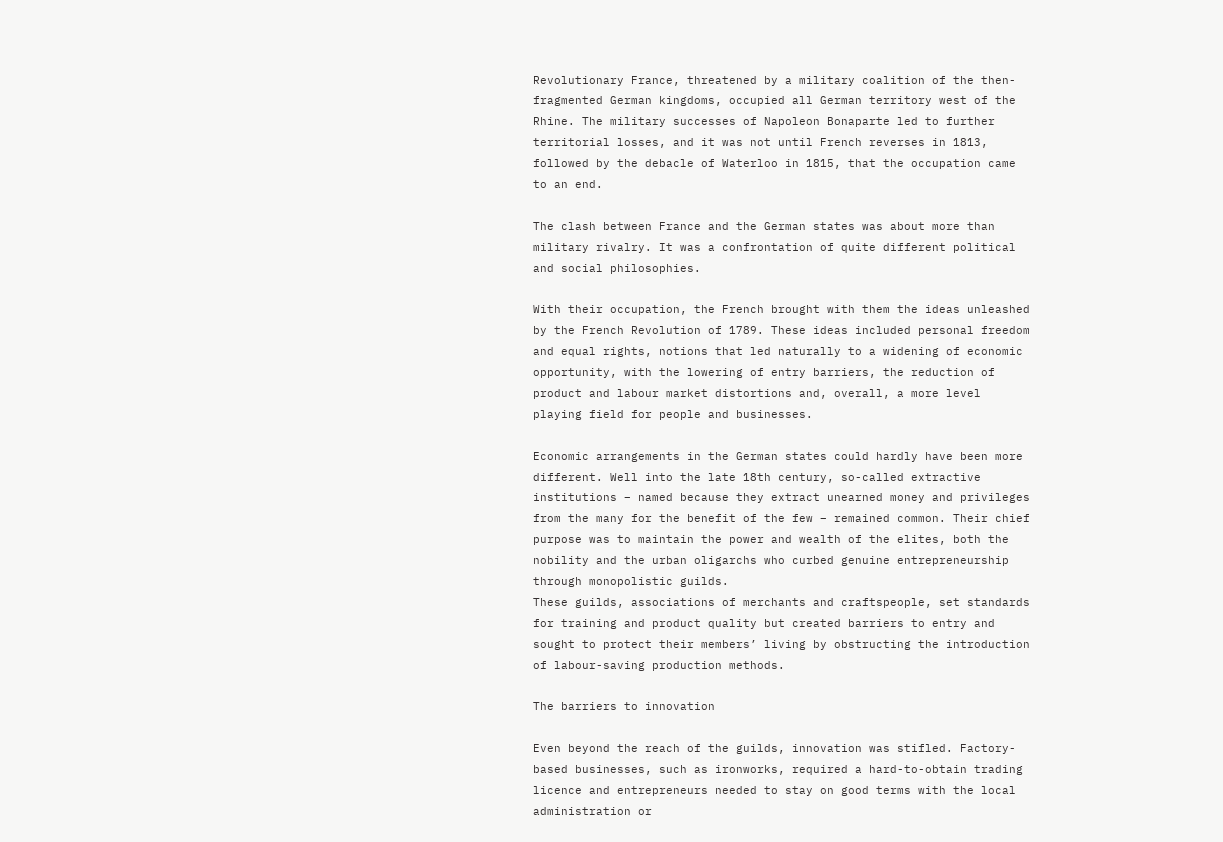Revolutionary France, threatened by a military coalition of the then-fragmented German kingdoms, occupied all German territory west of the Rhine. The military successes of Napoleon Bonaparte led to further territorial losses, and it was not until French reverses in 1813, followed by the debacle of Waterloo in 1815, that the occupation came to an end.

The clash between France and the German states was about more than military rivalry. It was a confrontation of quite different political and social philosophies.

With their occupation, the French brought with them the ideas unleashed by the French Revolution of 1789. These ideas included personal freedom and equal rights, notions that led naturally to a widening of economic opportunity, with the lowering of entry barriers, the reduction of product and labour market distortions and, overall, a more level playing field for people and businesses.

Economic arrangements in the German states could hardly have been more different. Well into the late 18th century, so-called extractive institutions – named because they extract unearned money and privileges from the many for the benefit of the few – remained common. Their chief purpose was to maintain the power and wealth of the elites, both the nobility and the urban oligarchs who curbed genuine entrepreneurship through monopolistic guilds.
These guilds, associations of merchants and craftspeople, set standards for training and product quality but created barriers to entry and sought to protect their members’ living by obstructing the introduction of labour-saving production methods.

The barriers to innovation

Even beyond the reach of the guilds, innovation was stifled. Factory-based businesses, such as ironworks, required a hard-to-obtain trading licence and entrepreneurs needed to stay on good terms with the local administration or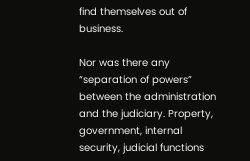find themselves out of business.

Nor was there any “separation of powers” between the administration and the judiciary. Property, government, internal security, judicial functions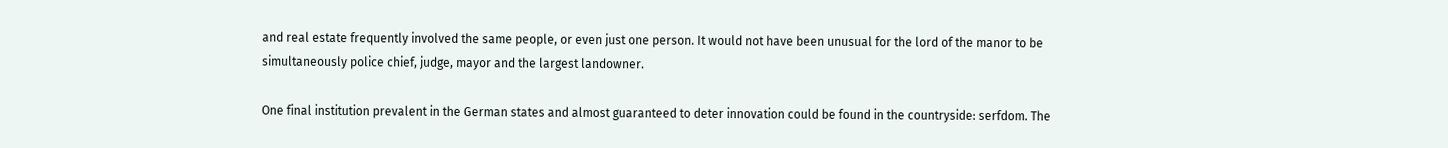and real estate frequently involved the same people, or even just one person. It would not have been unusual for the lord of the manor to be simultaneously police chief, judge, mayor and the largest landowner.

One final institution prevalent in the German states and almost guaranteed to deter innovation could be found in the countryside: serfdom. The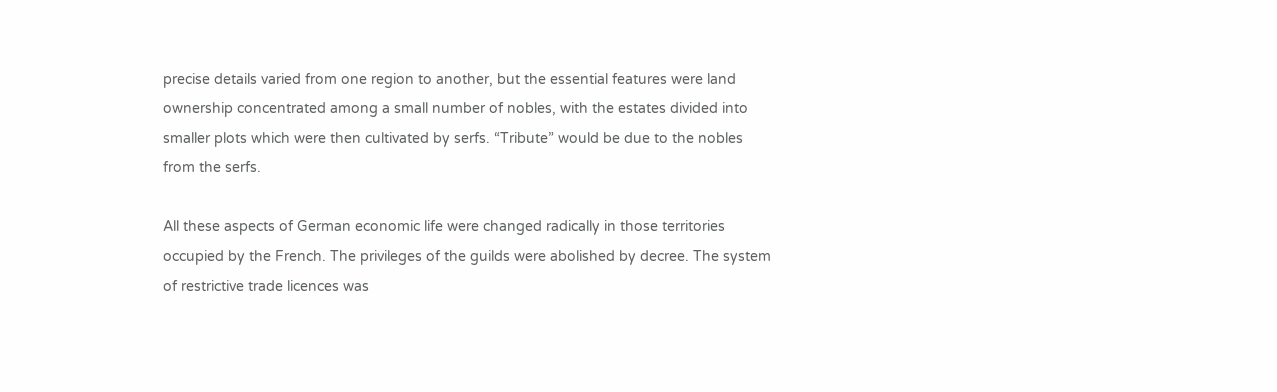precise details varied from one region to another, but the essential features were land ownership concentrated among a small number of nobles, with the estates divided into smaller plots which were then cultivated by serfs. “Tribute” would be due to the nobles from the serfs.

All these aspects of German economic life were changed radically in those territories occupied by the French. The privileges of the guilds were abolished by decree. The system of restrictive trade licences was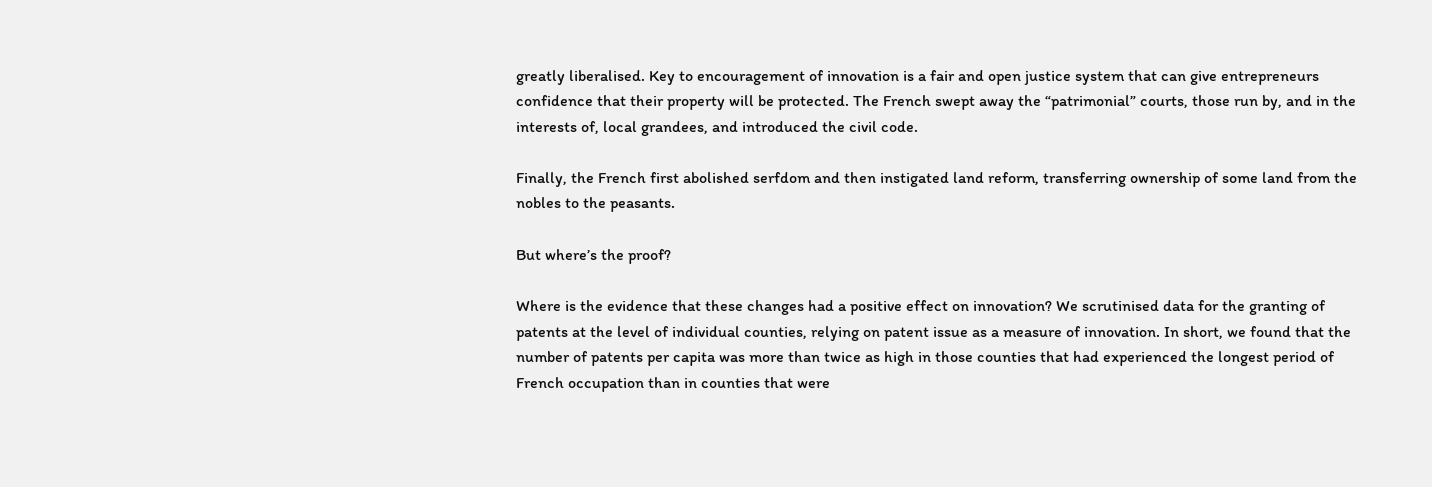greatly liberalised. Key to encouragement of innovation is a fair and open justice system that can give entrepreneurs confidence that their property will be protected. The French swept away the “patrimonial” courts, those run by, and in the interests of, local grandees, and introduced the civil code.

Finally, the French first abolished serfdom and then instigated land reform, transferring ownership of some land from the nobles to the peasants.

But where’s the proof?

Where is the evidence that these changes had a positive effect on innovation? We scrutinised data for the granting of patents at the level of individual counties, relying on patent issue as a measure of innovation. In short, we found that the number of patents per capita was more than twice as high in those counties that had experienced the longest period of French occupation than in counties that were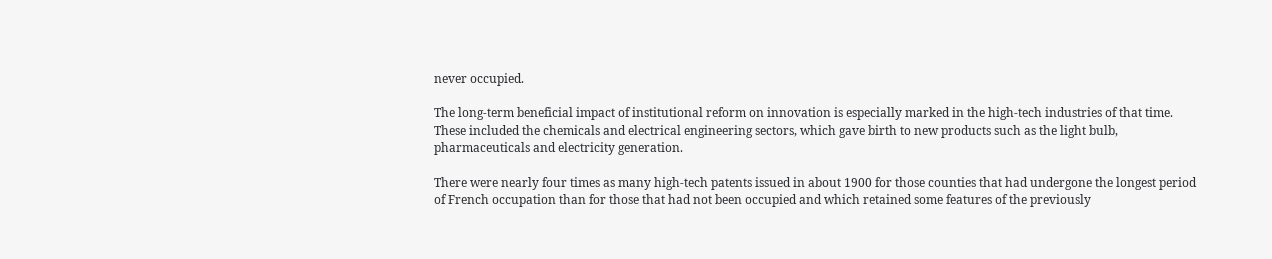never occupied.

The long-term beneficial impact of institutional reform on innovation is especially marked in the high-tech industries of that time. These included the chemicals and electrical engineering sectors, which gave birth to new products such as the light bulb, pharmaceuticals and electricity generation.

There were nearly four times as many high-tech patents issued in about 1900 for those counties that had undergone the longest period of French occupation than for those that had not been occupied and which retained some features of the previously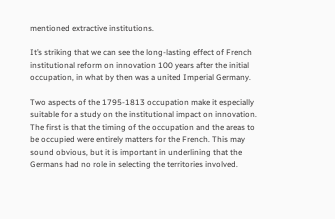mentioned extractive institutions.

It’s striking that we can see the long-lasting effect of French institutional reform on innovation 100 years after the initial occupation, in what by then was a united Imperial Germany.

Two aspects of the 1795-1813 occupation make it especially suitable for a study on the institutional impact on innovation. The first is that the timing of the occupation and the areas to be occupied were entirely matters for the French. This may sound obvious, but it is important in underlining that the Germans had no role in selecting the territories involved.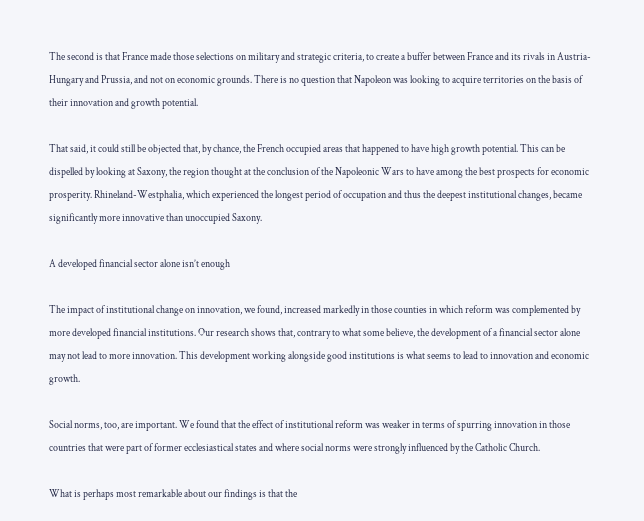The second is that France made those selections on military and strategic criteria, to create a buffer between France and its rivals in Austria-Hungary and Prussia, and not on economic grounds. There is no question that Napoleon was looking to acquire territories on the basis of their innovation and growth potential.

That said, it could still be objected that, by chance, the French occupied areas that happened to have high growth potential. This can be dispelled by looking at Saxony, the region thought at the conclusion of the Napoleonic Wars to have among the best prospects for economic prosperity. Rhineland-Westphalia, which experienced the longest period of occupation and thus the deepest institutional changes, became significantly more innovative than unoccupied Saxony.

A developed financial sector alone isn’t enough

The impact of institutional change on innovation, we found, increased markedly in those counties in which reform was complemented by more developed financial institutions. Our research shows that, contrary to what some believe, the development of a financial sector alone may not lead to more innovation. This development working alongside good institutions is what seems to lead to innovation and economic growth.

Social norms, too, are important. We found that the effect of institutional reform was weaker in terms of spurring innovation in those countries that were part of former ecclesiastical states and where social norms were strongly influenced by the Catholic Church.

What is perhaps most remarkable about our findings is that the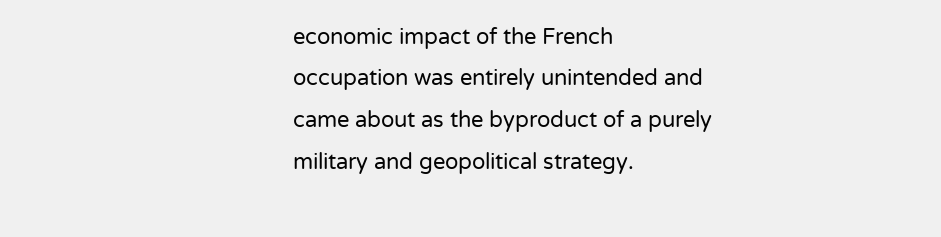economic impact of the French occupation was entirely unintended and came about as the byproduct of a purely military and geopolitical strategy.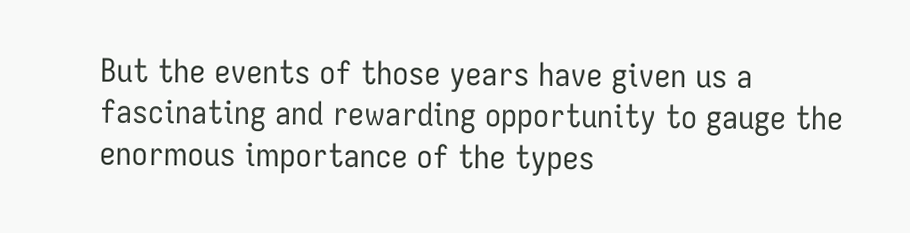But the events of those years have given us a fascinating and rewarding opportunity to gauge the enormous importance of the types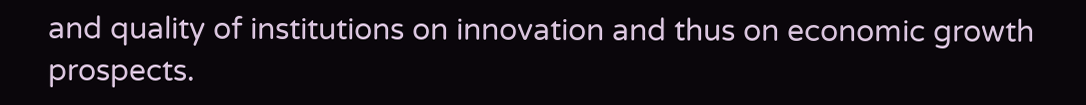and quality of institutions on innovation and thus on economic growth prospects.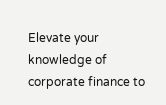Elevate your knowledge of corporate finance to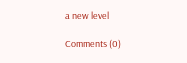a new level

Comments (0)